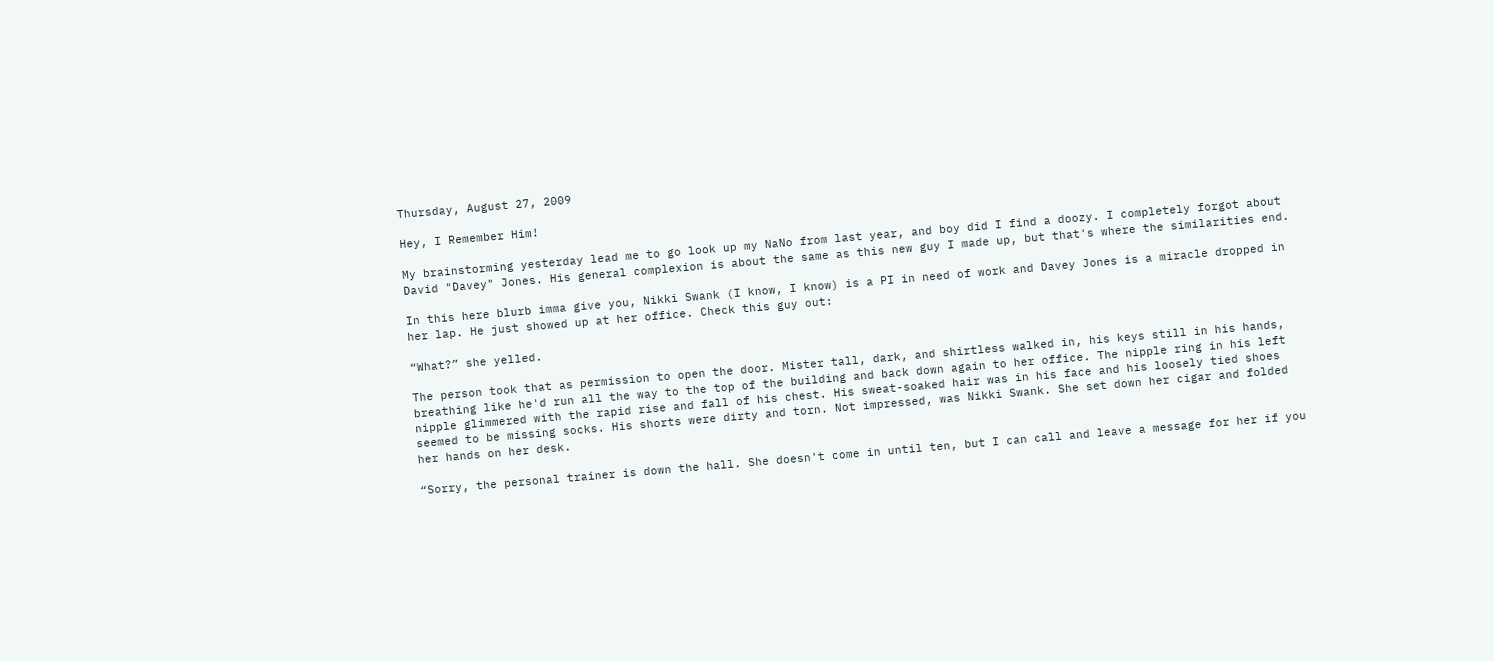Thursday, August 27, 2009

Hey, I Remember Him!

My brainstorming yesterday lead me to go look up my NaNo from last year, and boy did I find a doozy. I completely forgot about David "Davey" Jones. His general complexion is about the same as this new guy I made up, but that's where the similarities end.

In this here blurb imma give you, Nikki Swank (I know, I know) is a PI in need of work and Davey Jones is a miracle dropped in her lap. He just showed up at her office. Check this guy out:

“What?” she yelled.

The person took that as permission to open the door. Mister tall, dark, and shirtless walked in, his keys still in his hands, breathing like he'd run all the way to the top of the building and back down again to her office. The nipple ring in his left nipple glimmered with the rapid rise and fall of his chest. His sweat-soaked hair was in his face and his loosely tied shoes seemed to be missing socks. His shorts were dirty and torn. Not impressed, was Nikki Swank. She set down her cigar and folded her hands on her desk.

“Sorry, the personal trainer is down the hall. She doesn't come in until ten, but I can call and leave a message for her if you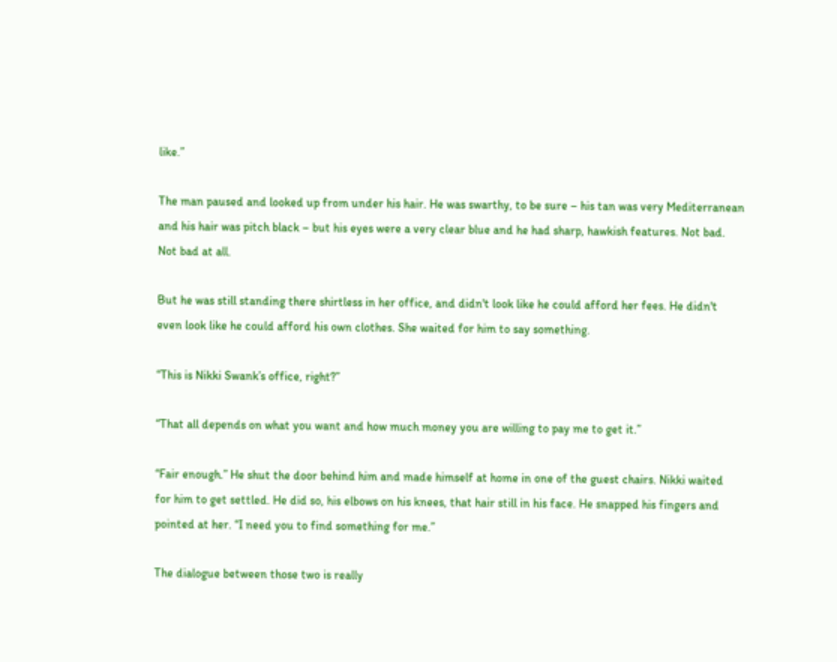like.”

The man paused and looked up from under his hair. He was swarthy, to be sure – his tan was very Mediterranean and his hair was pitch black – but his eyes were a very clear blue and he had sharp, hawkish features. Not bad. Not bad at all.

But he was still standing there shirtless in her office, and didn't look like he could afford her fees. He didn't even look like he could afford his own clothes. She waited for him to say something.

“This is Nikki Swank’s office, right?”

“That all depends on what you want and how much money you are willing to pay me to get it.”

“Fair enough.” He shut the door behind him and made himself at home in one of the guest chairs. Nikki waited for him to get settled. He did so, his elbows on his knees, that hair still in his face. He snapped his fingers and pointed at her. “I need you to find something for me.”

The dialogue between those two is really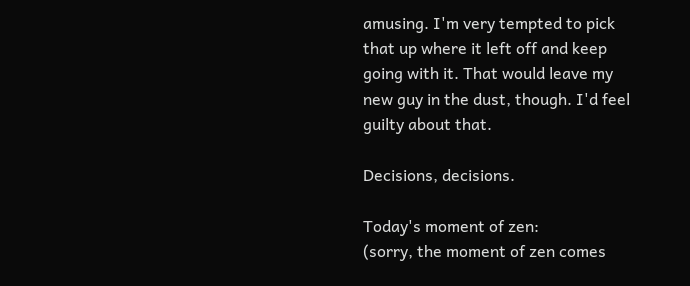amusing. I'm very tempted to pick that up where it left off and keep going with it. That would leave my new guy in the dust, though. I'd feel guilty about that.

Decisions, decisions.

Today's moment of zen:
(sorry, the moment of zen comes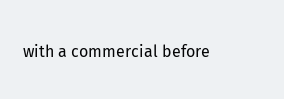with a commercial before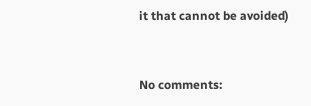it that cannot be avoided)


No comments: